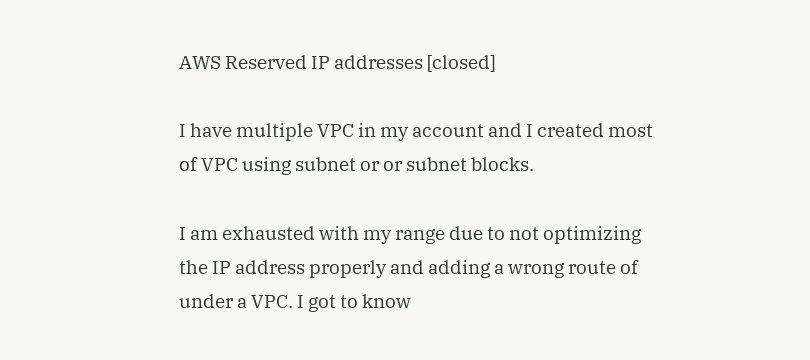AWS Reserved IP addresses [closed]

I have multiple VPC in my account and I created most of VPC using subnet or or subnet blocks.

I am exhausted with my range due to not optimizing the IP address properly and adding a wrong route of under a VPC. I got to know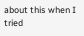about this when I tried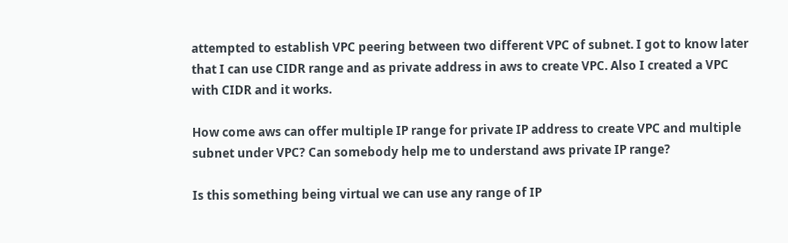attempted to establish VPC peering between two different VPC of subnet. I got to know later that I can use CIDR range and as private address in aws to create VPC. Also I created a VPC with CIDR and it works.

How come aws can offer multiple IP range for private IP address to create VPC and multiple subnet under VPC? Can somebody help me to understand aws private IP range?

Is this something being virtual we can use any range of IP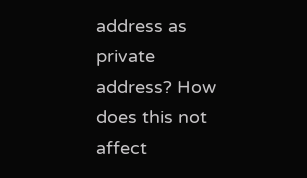address as private address? How does this not affect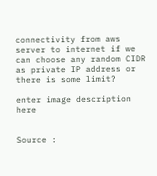connectivity from aws server to internet if we can choose any random CIDR as private IP address or there is some limit?

enter image description here


Source :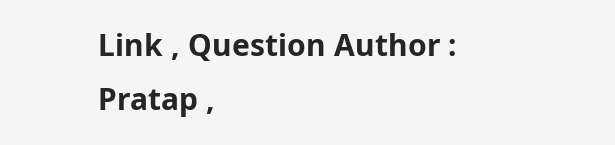Link , Question Author : Pratap ,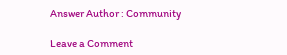Answer Author : Community

Leave a Comment